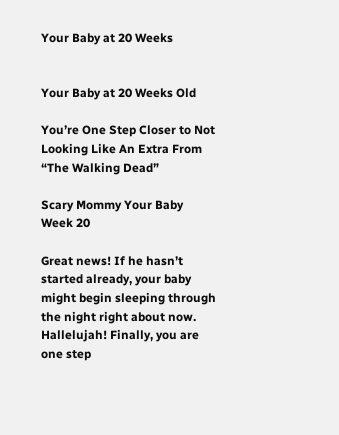Your Baby at 20 Weeks


Your Baby at 20 Weeks Old

You’re One Step Closer to Not Looking Like An Extra From “The Walking Dead”

Scary Mommy Your Baby Week 20

Great news! If he hasn’t started already, your baby might begin sleeping through the night right about now. Hallelujah! Finally, you are one step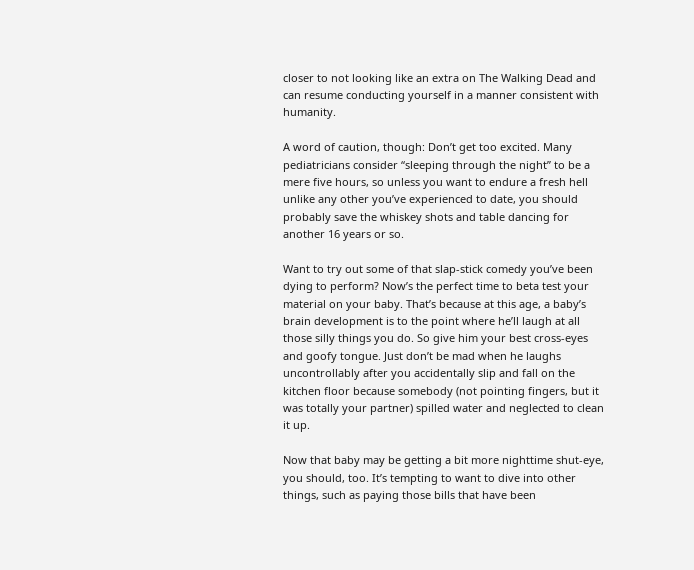closer to not looking like an extra on The Walking Dead and can resume conducting yourself in a manner consistent with humanity.

A word of caution, though: Don’t get too excited. Many pediatricians consider “sleeping through the night” to be a mere five hours, so unless you want to endure a fresh hell unlike any other you’ve experienced to date, you should probably save the whiskey shots and table dancing for another 16 years or so.

Want to try out some of that slap-stick comedy you’ve been dying to perform? Now’s the perfect time to beta test your material on your baby. That’s because at this age, a baby’s brain development is to the point where he’ll laugh at all those silly things you do. So give him your best cross-eyes and goofy tongue. Just don’t be mad when he laughs uncontrollably after you accidentally slip and fall on the kitchen floor because somebody (not pointing fingers, but it was totally your partner) spilled water and neglected to clean it up.

Now that baby may be getting a bit more nighttime shut-eye, you should, too. It’s tempting to want to dive into other things, such as paying those bills that have been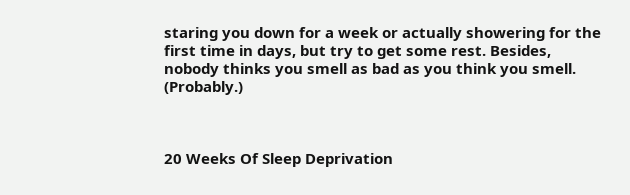staring you down for a week or actually showering for the first time in days, but try to get some rest. Besides, nobody thinks you smell as bad as you think you smell. (Probably.)



20 Weeks Of Sleep Deprivation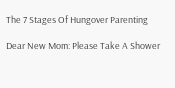The 7 Stages Of Hungover Parenting

Dear New Mom: Please Take A Shower